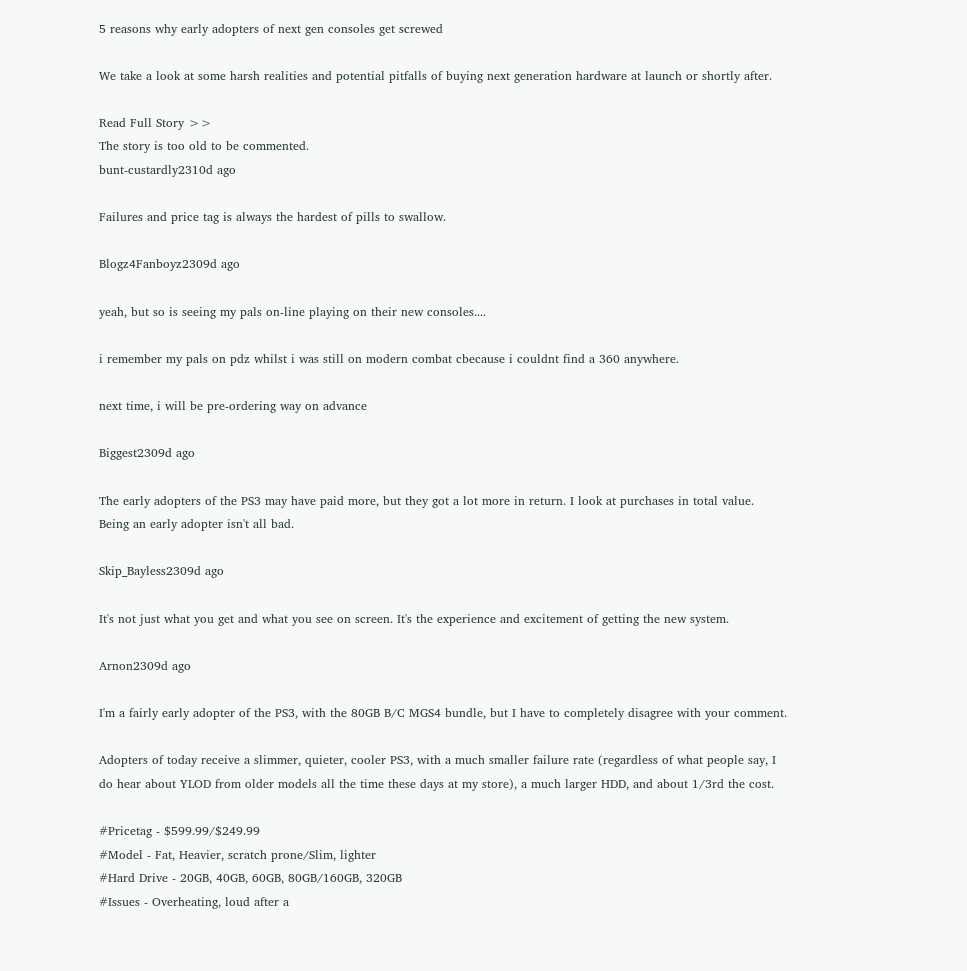5 reasons why early adopters of next gen consoles get screwed

We take a look at some harsh realities and potential pitfalls of buying next generation hardware at launch or shortly after.

Read Full Story >>
The story is too old to be commented.
bunt-custardly2310d ago

Failures and price tag is always the hardest of pills to swallow.

Blogz4Fanboyz2309d ago

yeah, but so is seeing my pals on-line playing on their new consoles....

i remember my pals on pdz whilst i was still on modern combat cbecause i couldnt find a 360 anywhere.

next time, i will be pre-ordering way on advance

Biggest2309d ago

The early adopters of the PS3 may have paid more, but they got a lot more in return. I look at purchases in total value. Being an early adopter isn't all bad.

Skip_Bayless2309d ago

It's not just what you get and what you see on screen. It's the experience and excitement of getting the new system.

Arnon2309d ago

I'm a fairly early adopter of the PS3, with the 80GB B/C MGS4 bundle, but I have to completely disagree with your comment.

Adopters of today receive a slimmer, quieter, cooler PS3, with a much smaller failure rate (regardless of what people say, I do hear about YLOD from older models all the time these days at my store), a much larger HDD, and about 1/3rd the cost.

#Pricetag - $599.99/$249.99
#Model - Fat, Heavier, scratch prone/Slim, lighter
#Hard Drive - 20GB, 40GB, 60GB, 80GB/160GB, 320GB
#Issues - Overheating, loud after a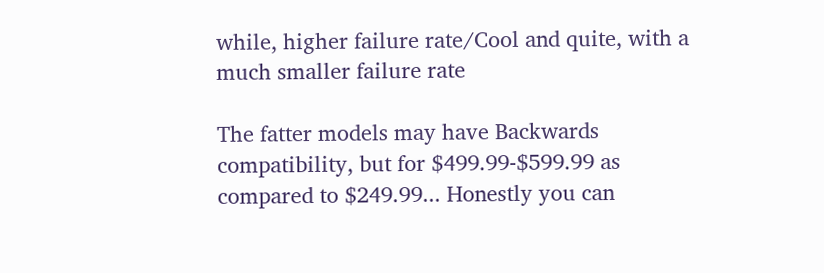while, higher failure rate/Cool and quite, with a much smaller failure rate

The fatter models may have Backwards compatibility, but for $499.99-$599.99 as compared to $249.99... Honestly you can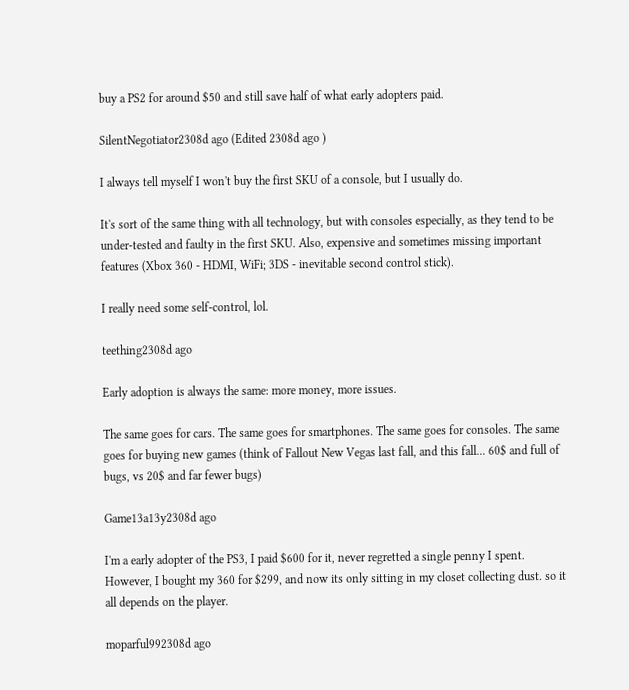buy a PS2 for around $50 and still save half of what early adopters paid.

SilentNegotiator2308d ago (Edited 2308d ago )

I always tell myself I won't buy the first SKU of a console, but I usually do.

It's sort of the same thing with all technology, but with consoles especially, as they tend to be under-tested and faulty in the first SKU. Also, expensive and sometimes missing important features (Xbox 360 - HDMI, WiFi; 3DS - inevitable second control stick).

I really need some self-control, lol.

teething2308d ago

Early adoption is always the same: more money, more issues.

The same goes for cars. The same goes for smartphones. The same goes for consoles. The same goes for buying new games (think of Fallout New Vegas last fall, and this fall... 60$ and full of bugs, vs 20$ and far fewer bugs)

Game13a13y2308d ago

I'm a early adopter of the PS3, I paid $600 for it, never regretted a single penny I spent. However, I bought my 360 for $299, and now its only sitting in my closet collecting dust. so it all depends on the player.

moparful992308d ago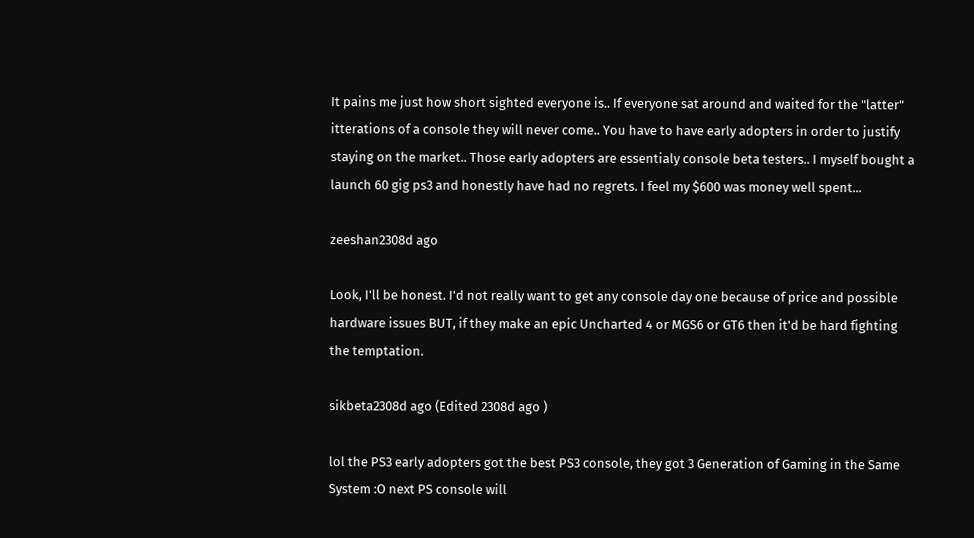It pains me just how short sighted everyone is.. If everyone sat around and waited for the "latter" itterations of a console they will never come.. You have to have early adopters in order to justify staying on the market.. Those early adopters are essentialy console beta testers.. I myself bought a launch 60 gig ps3 and honestly have had no regrets. I feel my $600 was money well spent...

zeeshan2308d ago

Look, I'll be honest. I'd not really want to get any console day one because of price and possible hardware issues BUT, if they make an epic Uncharted 4 or MGS6 or GT6 then it'd be hard fighting the temptation.

sikbeta2308d ago (Edited 2308d ago )

lol the PS3 early adopters got the best PS3 console, they got 3 Generation of Gaming in the Same System :O next PS console will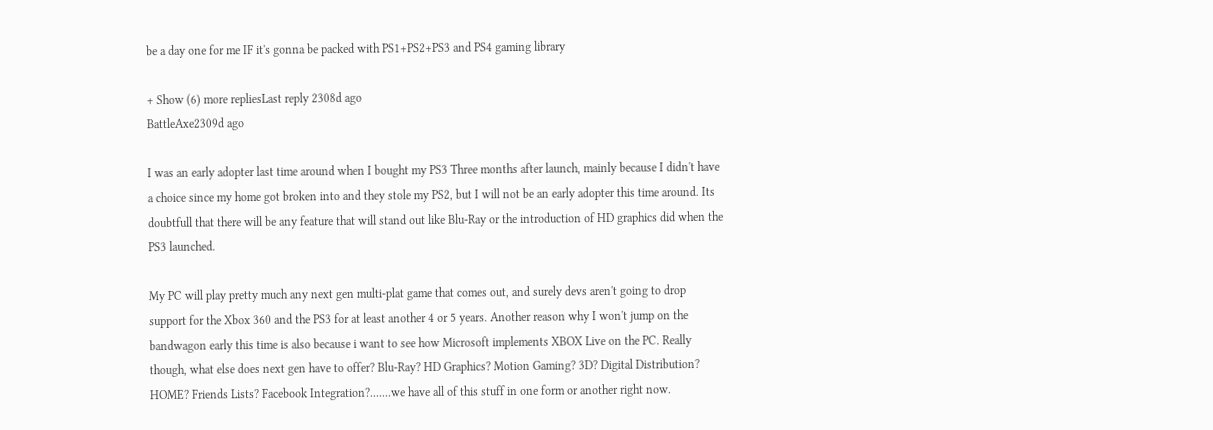be a day one for me IF it's gonna be packed with PS1+PS2+PS3 and PS4 gaming library

+ Show (6) more repliesLast reply 2308d ago
BattleAxe2309d ago

I was an early adopter last time around when I bought my PS3 Three months after launch, mainly because I didn't have a choice since my home got broken into and they stole my PS2, but I will not be an early adopter this time around. Its doubtfull that there will be any feature that will stand out like Blu-Ray or the introduction of HD graphics did when the PS3 launched.

My PC will play pretty much any next gen multi-plat game that comes out, and surely devs aren't going to drop support for the Xbox 360 and the PS3 for at least another 4 or 5 years. Another reason why I won't jump on the bandwagon early this time is also because i want to see how Microsoft implements XBOX Live on the PC. Really though, what else does next gen have to offer? Blu-Ray? HD Graphics? Motion Gaming? 3D? Digital Distribution? HOME? Friends Lists? Facebook Integration?.......we have all of this stuff in one form or another right now.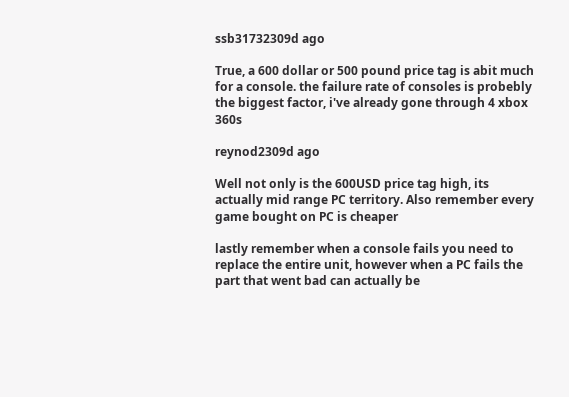ssb31732309d ago

True, a 600 dollar or 500 pound price tag is abit much for a console. the failure rate of consoles is probebly the biggest factor, i've already gone through 4 xbox 360s

reynod2309d ago

Well not only is the 600USD price tag high, its actually mid range PC territory. Also remember every game bought on PC is cheaper

lastly remember when a console fails you need to replace the entire unit, however when a PC fails the part that went bad can actually be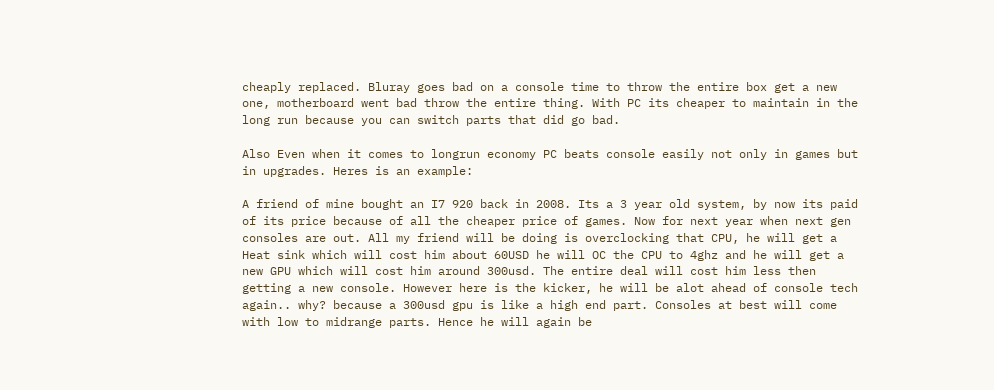cheaply replaced. Bluray goes bad on a console time to throw the entire box get a new one, motherboard went bad throw the entire thing. With PC its cheaper to maintain in the long run because you can switch parts that did go bad.

Also Even when it comes to longrun economy PC beats console easily not only in games but in upgrades. Heres is an example:

A friend of mine bought an I7 920 back in 2008. Its a 3 year old system, by now its paid of its price because of all the cheaper price of games. Now for next year when next gen consoles are out. All my friend will be doing is overclocking that CPU, he will get a Heat sink which will cost him about 60USD he will OC the CPU to 4ghz and he will get a new GPU which will cost him around 300usd. The entire deal will cost him less then getting a new console. However here is the kicker, he will be alot ahead of console tech again.. why? because a 300usd gpu is like a high end part. Consoles at best will come with low to midrange parts. Hence he will again be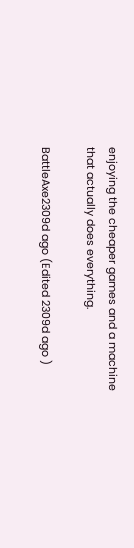enjoying the cheaper games and a machine that actually does everything.

BattleAxe2309d ago (Edited 2309d ago )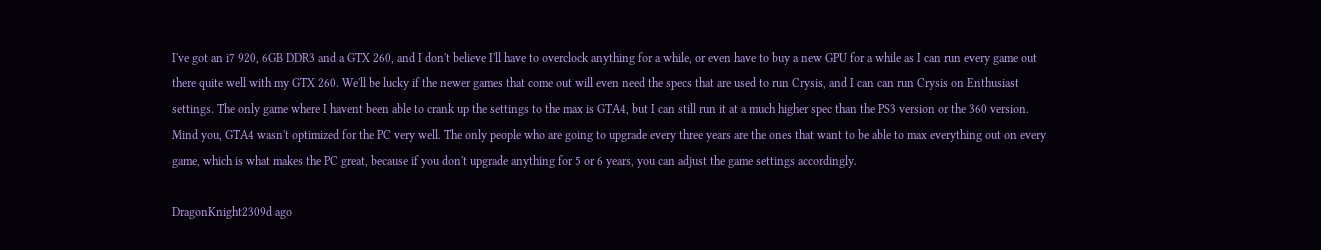I've got an i7 920, 6GB DDR3 and a GTX 260, and I don't believe I'll have to overclock anything for a while, or even have to buy a new GPU for a while as I can run every game out there quite well with my GTX 260. We'll be lucky if the newer games that come out will even need the specs that are used to run Crysis, and I can can run Crysis on Enthusiast settings. The only game where I havent been able to crank up the settings to the max is GTA4, but I can still run it at a much higher spec than the PS3 version or the 360 version. Mind you, GTA4 wasn't optimized for the PC very well. The only people who are going to upgrade every three years are the ones that want to be able to max everything out on every game, which is what makes the PC great, because if you don't upgrade anything for 5 or 6 years, you can adjust the game settings accordingly.

DragonKnight2309d ago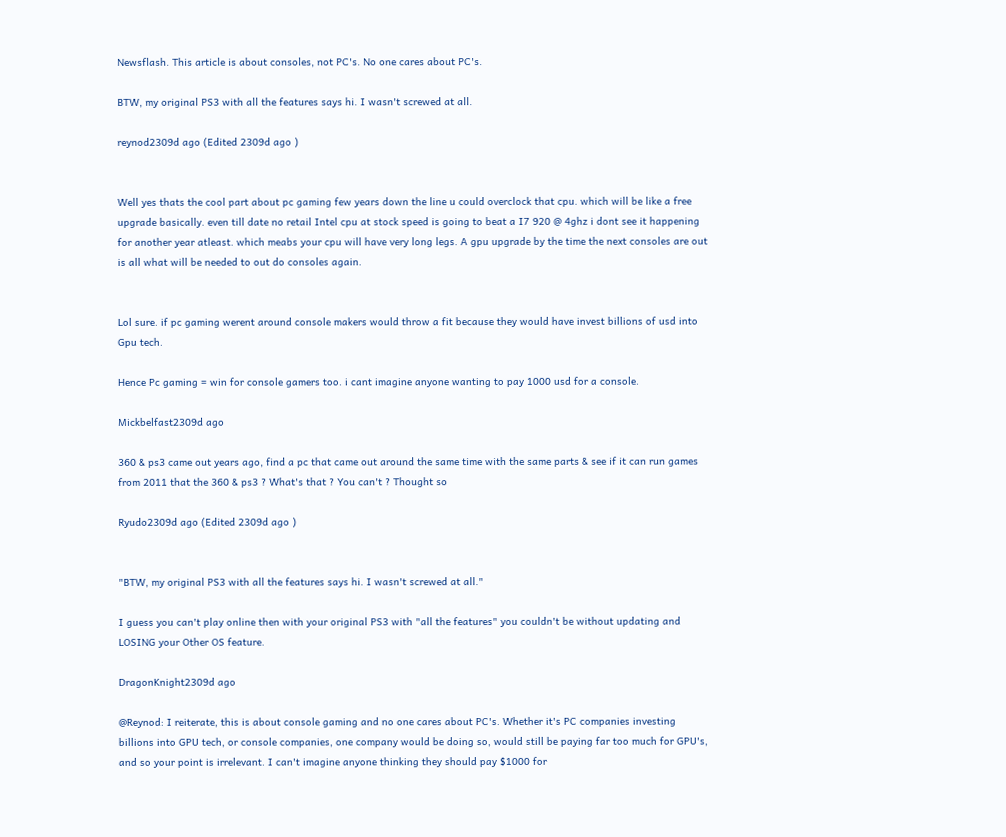Newsflash. This article is about consoles, not PC's. No one cares about PC's.

BTW, my original PS3 with all the features says hi. I wasn't screwed at all.

reynod2309d ago (Edited 2309d ago )


Well yes thats the cool part about pc gaming few years down the line u could overclock that cpu. which will be like a free upgrade basically. even till date no retail Intel cpu at stock speed is going to beat a I7 920 @ 4ghz i dont see it happening for another year atleast. which meabs your cpu will have very long legs. A gpu upgrade by the time the next consoles are out is all what will be needed to out do consoles again.


Lol sure. if pc gaming werent around console makers would throw a fit because they would have invest billions of usd into Gpu tech.

Hence Pc gaming = win for console gamers too. i cant imagine anyone wanting to pay 1000 usd for a console.

Mickbelfast2309d ago

360 & ps3 came out years ago, find a pc that came out around the same time with the same parts & see if it can run games from 2011 that the 360 & ps3 ? What's that ? You can't ? Thought so

Ryudo2309d ago (Edited 2309d ago )


"BTW, my original PS3 with all the features says hi. I wasn't screwed at all."

I guess you can't play online then with your original PS3 with "all the features" you couldn't be without updating and LOSING your Other OS feature.

DragonKnight2309d ago

@Reynod: I reiterate, this is about console gaming and no one cares about PC's. Whether it's PC companies investing billions into GPU tech, or console companies, one company would be doing so, would still be paying far too much for GPU's, and so your point is irrelevant. I can't imagine anyone thinking they should pay $1000 for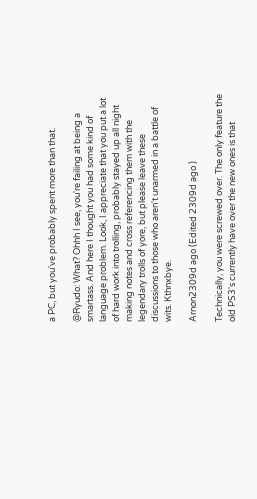a PC, but you've probably spent more than that.

@Ryudo: What? Ohhh I see, you're failing at being a smartass. And here I thought you had some kind of language problem. Look, I appreciate that you put a lot of hard work into trolling, probably stayed up all night making notes and cross referencing them with the legendary trolls of yore, but please leave these discussions to those who aren't unarmed in a battle of wits. Kthnxbye.

Arnon2309d ago (Edited 2309d ago )

Technically, you were screwed over. The only feature the old PS3's currently have over the new ones is that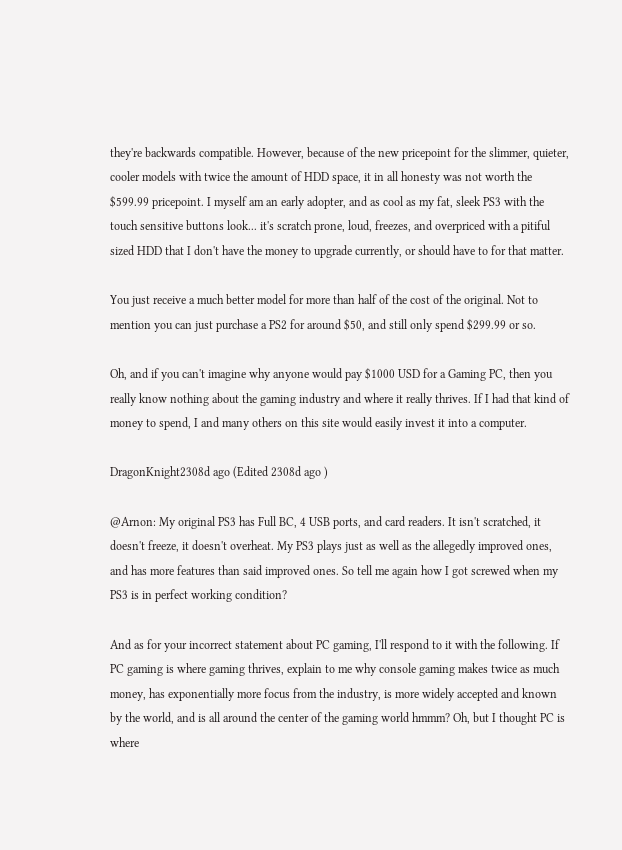they're backwards compatible. However, because of the new pricepoint for the slimmer, quieter, cooler models with twice the amount of HDD space, it in all honesty was not worth the $599.99 pricepoint. I myself am an early adopter, and as cool as my fat, sleek PS3 with the touch sensitive buttons look... it's scratch prone, loud, freezes, and overpriced with a pitiful sized HDD that I don't have the money to upgrade currently, or should have to for that matter.

You just receive a much better model for more than half of the cost of the original. Not to mention you can just purchase a PS2 for around $50, and still only spend $299.99 or so.

Oh, and if you can't imagine why anyone would pay $1000 USD for a Gaming PC, then you really know nothing about the gaming industry and where it really thrives. If I had that kind of money to spend, I and many others on this site would easily invest it into a computer.

DragonKnight2308d ago (Edited 2308d ago )

@Arnon: My original PS3 has Full BC, 4 USB ports, and card readers. It isn't scratched, it doesn't freeze, it doesn't overheat. My PS3 plays just as well as the allegedly improved ones, and has more features than said improved ones. So tell me again how I got screwed when my PS3 is in perfect working condition?

And as for your incorrect statement about PC gaming, I'll respond to it with the following. If PC gaming is where gaming thrives, explain to me why console gaming makes twice as much money, has exponentially more focus from the industry, is more widely accepted and known by the world, and is all around the center of the gaming world hmmm? Oh, but I thought PC is where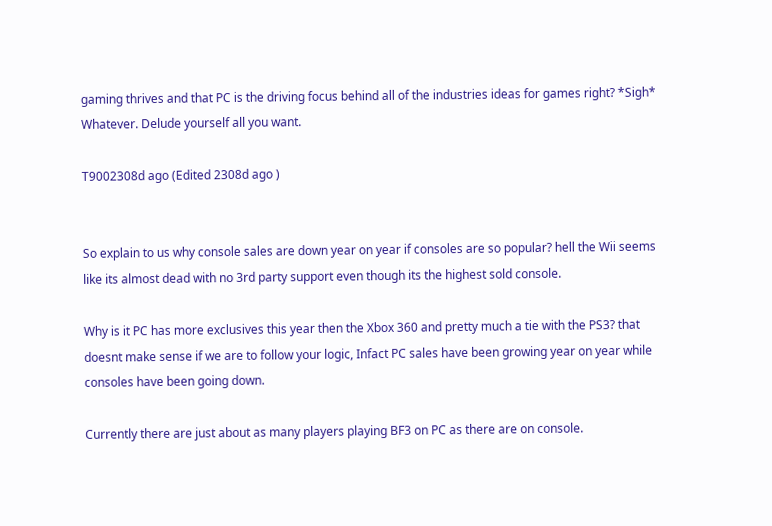gaming thrives and that PC is the driving focus behind all of the industries ideas for games right? *Sigh* Whatever. Delude yourself all you want.

T9002308d ago (Edited 2308d ago )


So explain to us why console sales are down year on year if consoles are so popular? hell the Wii seems like its almost dead with no 3rd party support even though its the highest sold console.

Why is it PC has more exclusives this year then the Xbox 360 and pretty much a tie with the PS3? that doesnt make sense if we are to follow your logic, Infact PC sales have been growing year on year while consoles have been going down.

Currently there are just about as many players playing BF3 on PC as there are on console.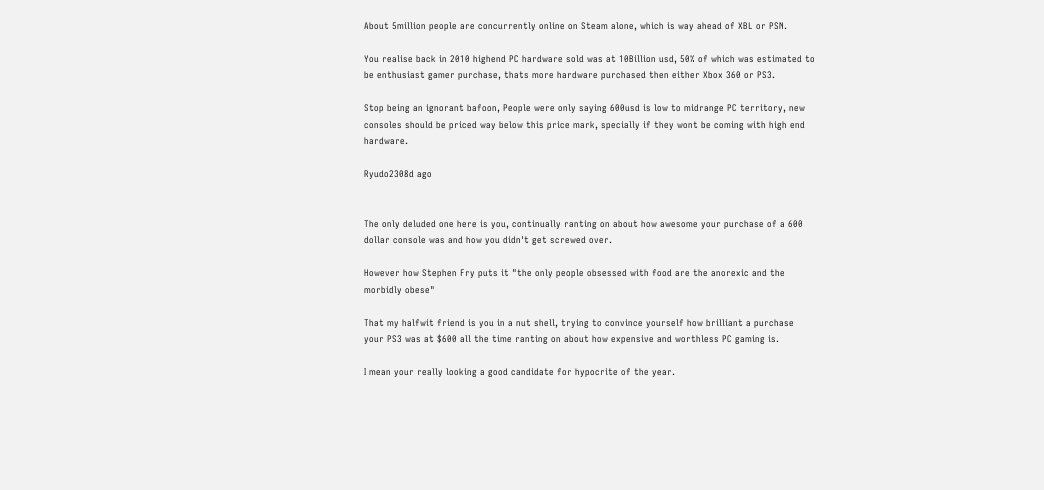About 5million people are concurrently online on Steam alone, which is way ahead of XBL or PSN.

You realise back in 2010 highend PC hardware sold was at 10Billion usd, 50% of which was estimated to be enthusiast gamer purchase, thats more hardware purchased then either Xbox 360 or PS3.

Stop being an ignorant bafoon, People were only saying 600usd is low to midrange PC territory, new consoles should be priced way below this price mark, specially if they wont be coming with high end hardware.

Ryudo2308d ago


The only deluded one here is you, continually ranting on about how awesome your purchase of a 600 dollar console was and how you didn't get screwed over.

However how Stephen Fry puts it "the only people obsessed with food are the anorexic and the morbidly obese"

That my halfwit friend is you in a nut shell, trying to convince yourself how brilliant a purchase your PS3 was at $600 all the time ranting on about how expensive and worthless PC gaming is.

I mean your really looking a good candidate for hypocrite of the year.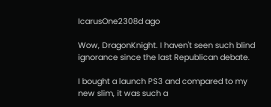IcarusOne2308d ago

Wow, DragonKnight. I haven't seen such blind ignorance since the last Republican debate.

I bought a launch PS3 and compared to my new slim, it was such a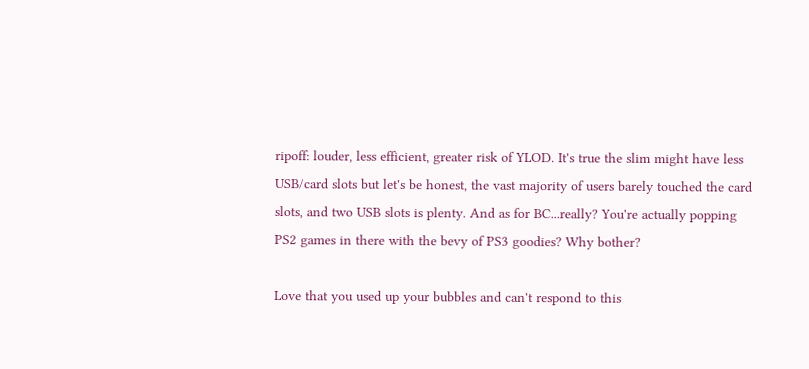ripoff: louder, less efficient, greater risk of YLOD. It's true the slim might have less USB/card slots but let's be honest, the vast majority of users barely touched the card slots, and two USB slots is plenty. And as for BC...really? You're actually popping PS2 games in there with the bevy of PS3 goodies? Why bother?

Love that you used up your bubbles and can't respond to this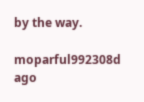by the way.

moparful992308d ago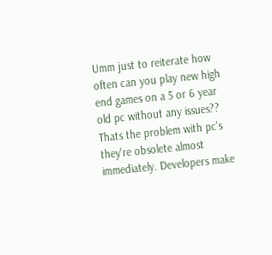Umm just to reiterate how often can you play new high end games on a 5 or 6 year old pc without any issues?? Thats the problem with pc's they're obsolete almost immediately. Developers make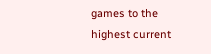games to the highest current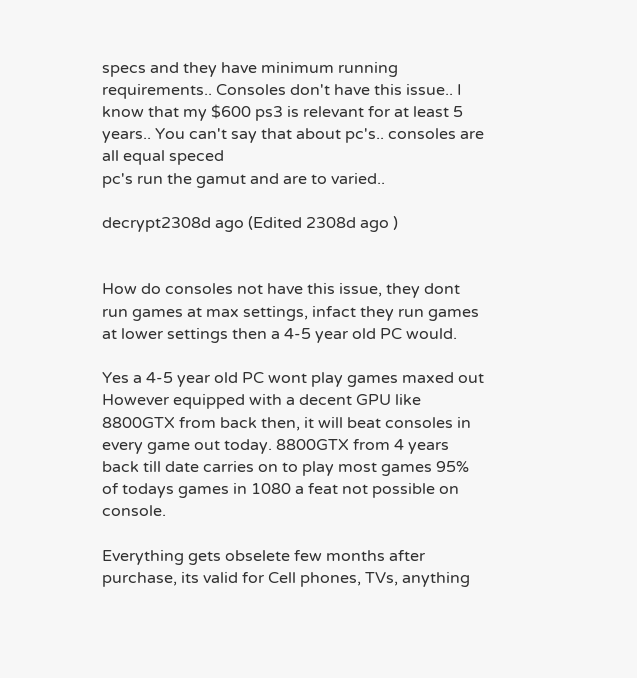specs and they have minimum running requirements.. Consoles don't have this issue.. I know that my $600 ps3 is relevant for at least 5 years.. You can't say that about pc's.. consoles are all equal speced
pc's run the gamut and are to varied..

decrypt2308d ago (Edited 2308d ago )


How do consoles not have this issue, they dont run games at max settings, infact they run games at lower settings then a 4-5 year old PC would.

Yes a 4-5 year old PC wont play games maxed out However equipped with a decent GPU like 8800GTX from back then, it will beat consoles in every game out today. 8800GTX from 4 years back till date carries on to play most games 95% of todays games in 1080 a feat not possible on console.

Everything gets obselete few months after purchase, its valid for Cell phones, TVs, anything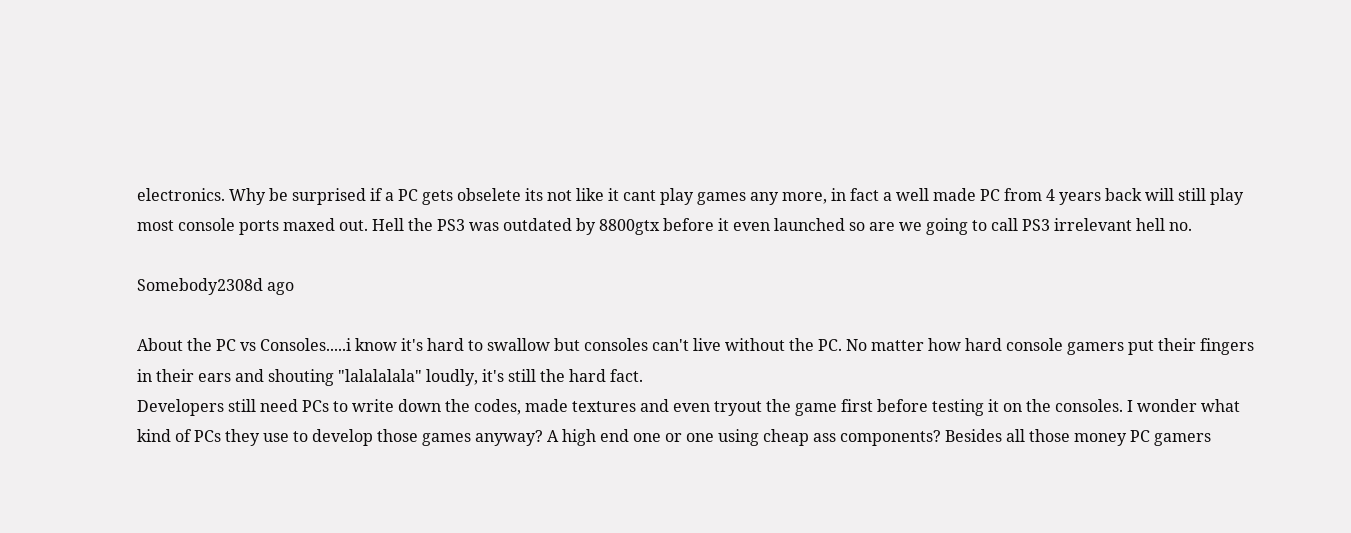electronics. Why be surprised if a PC gets obselete its not like it cant play games any more, in fact a well made PC from 4 years back will still play most console ports maxed out. Hell the PS3 was outdated by 8800gtx before it even launched so are we going to call PS3 irrelevant hell no.

Somebody2308d ago

About the PC vs Consoles.....i know it's hard to swallow but consoles can't live without the PC. No matter how hard console gamers put their fingers in their ears and shouting "lalalalala" loudly, it's still the hard fact.
Developers still need PCs to write down the codes, made textures and even tryout the game first before testing it on the consoles. I wonder what kind of PCs they use to develop those games anyway? A high end one or one using cheap ass components? Besides all those money PC gamers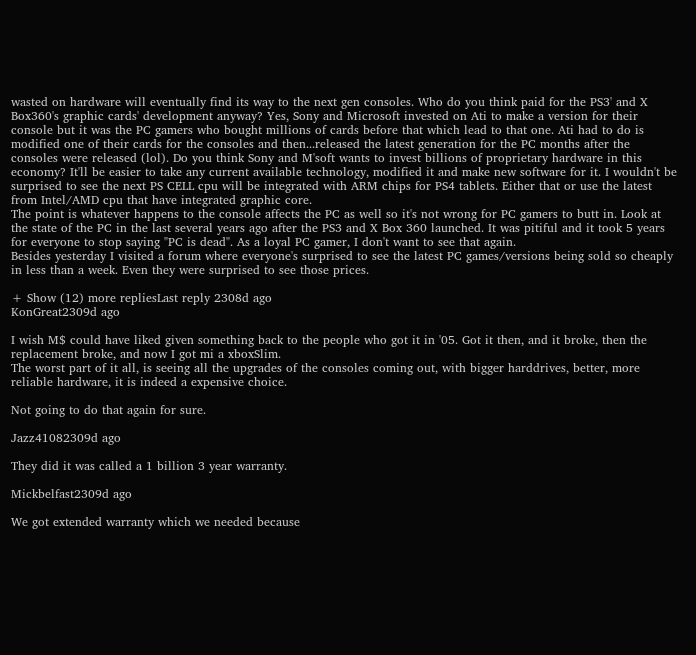wasted on hardware will eventually find its way to the next gen consoles. Who do you think paid for the PS3' and X Box360's graphic cards' development anyway? Yes, Sony and Microsoft invested on Ati to make a version for their console but it was the PC gamers who bought millions of cards before that which lead to that one. Ati had to do is modified one of their cards for the consoles and then...released the latest generation for the PC months after the consoles were released (lol). Do you think Sony and M'soft wants to invest billions of proprietary hardware in this economy? It'll be easier to take any current available technology, modified it and make new software for it. I wouldn't be surprised to see the next PS CELL cpu will be integrated with ARM chips for PS4 tablets. Either that or use the latest from Intel/AMD cpu that have integrated graphic core.
The point is whatever happens to the console affects the PC as well so it's not wrong for PC gamers to butt in. Look at the state of the PC in the last several years ago after the PS3 and X Box 360 launched. It was pitiful and it took 5 years for everyone to stop saying "PC is dead". As a loyal PC gamer, I don't want to see that again.
Besides yesterday I visited a forum where everyone's surprised to see the latest PC games/versions being sold so cheaply in less than a week. Even they were surprised to see those prices.

+ Show (12) more repliesLast reply 2308d ago
KonGreat2309d ago

I wish M$ could have liked given something back to the people who got it in '05. Got it then, and it broke, then the replacement broke, and now I got mi a xboxSlim.
The worst part of it all, is seeing all the upgrades of the consoles coming out, with bigger harddrives, better, more reliable hardware, it is indeed a expensive choice.

Not going to do that again for sure.

Jazz41082309d ago

They did it was called a 1 billion 3 year warranty.

Mickbelfast2309d ago

We got extended warranty which we needed because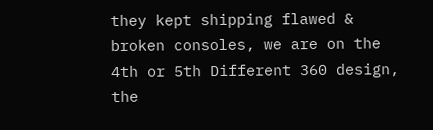they kept shipping flawed & broken consoles, we are on the 4th or 5th Different 360 design, the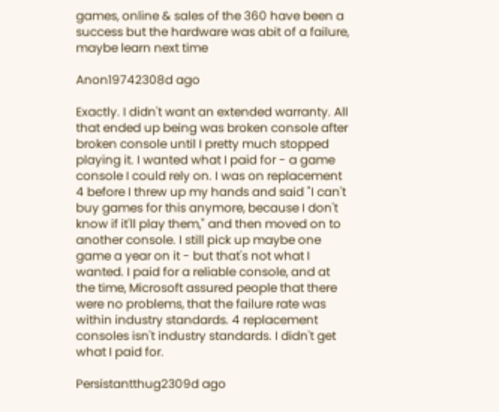games, online & sales of the 360 have been a success but the hardware was abit of a failure, maybe learn next time

Anon19742308d ago

Exactly. I didn't want an extended warranty. All that ended up being was broken console after broken console until I pretty much stopped playing it. I wanted what I paid for - a game console I could rely on. I was on replacement 4 before I threw up my hands and said "I can't buy games for this anymore, because I don't know if it'll play them," and then moved on to another console. I still pick up maybe one game a year on it - but that's not what I wanted. I paid for a reliable console, and at the time, Microsoft assured people that there were no problems, that the failure rate was within industry standards. 4 replacement consoles isn't industry standards. I didn't get what I paid for.

Persistantthug2309d ago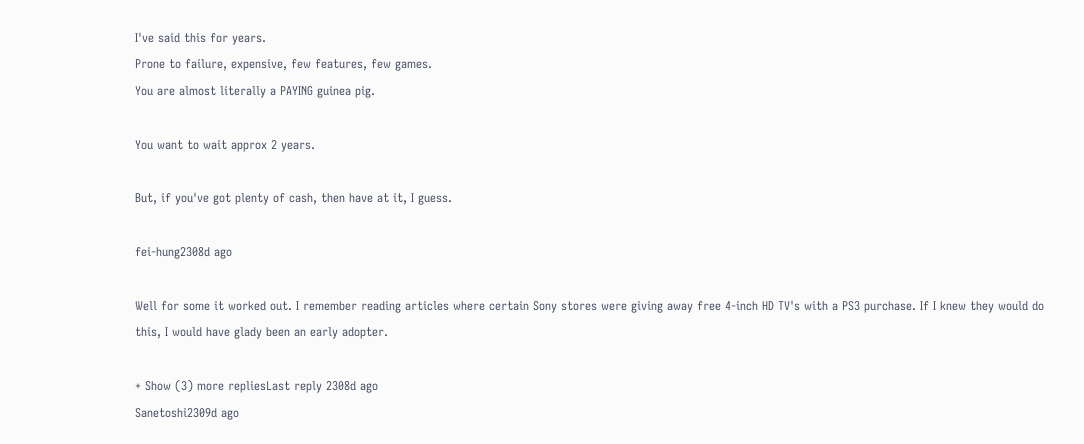I've said this for years.
Prone to failure, expensive, few features, few games.
You are almost literally a PAYING guinea pig.

You want to wait approx 2 years.

But, if you've got plenty of cash, then have at it, I guess.

fei-hung2308d ago

Well for some it worked out. I remember reading articles where certain Sony stores were giving away free 4-inch HD TV's with a PS3 purchase. If I knew they would do this, I would have glady been an early adopter.

+ Show (3) more repliesLast reply 2308d ago
Sanetoshi2309d ago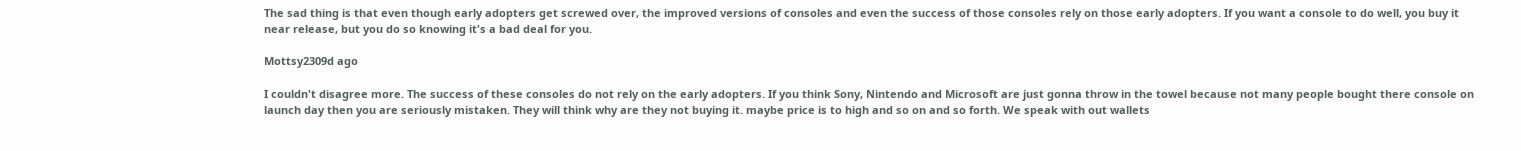The sad thing is that even though early adopters get screwed over, the improved versions of consoles and even the success of those consoles rely on those early adopters. If you want a console to do well, you buy it near release, but you do so knowing it's a bad deal for you.

Mottsy2309d ago

I couldn't disagree more. The success of these consoles do not rely on the early adopters. If you think Sony, Nintendo and Microsoft are just gonna throw in the towel because not many people bought there console on launch day then you are seriously mistaken. They will think why are they not buying it. maybe price is to high and so on and so forth. We speak with out wallets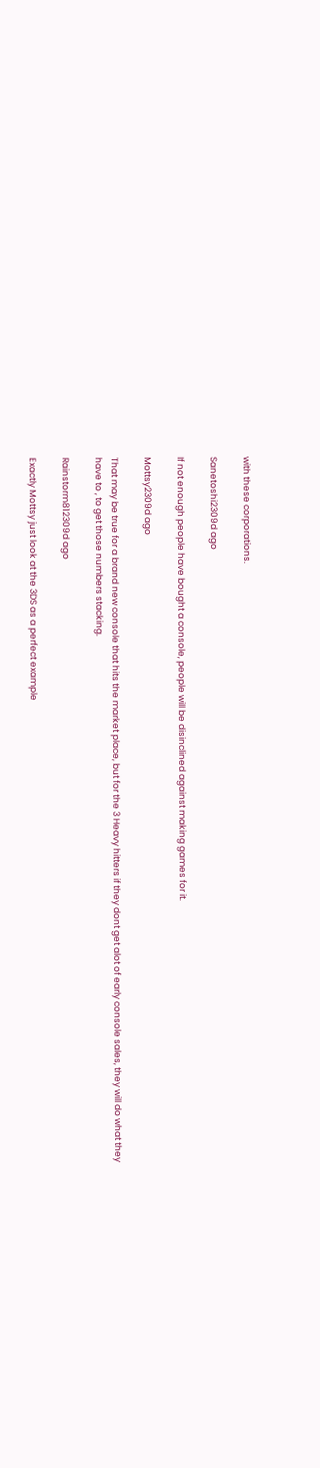with these corporations.

Sanetoshi2309d ago

If not enough people have bought a console, people will be disinclined against making games for it.

Mottsy2309d ago

That may be true for a brand new console that hits the market place, but for the 3 Heavy hitters if they dont get alot of early console sales, they will do what they have to , to get those numbers stacking.

Rainstorm812309d ago

Exactly Mottsy just look at the 3DS as a perfect example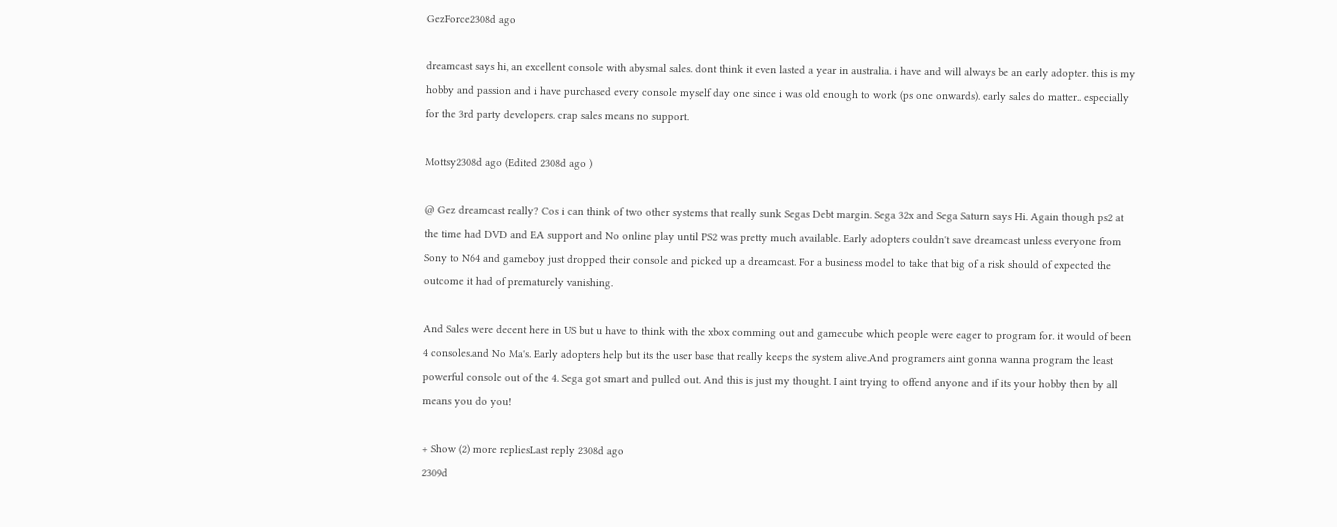GezForce2308d ago

dreamcast says hi, an excellent console with abysmal sales. dont think it even lasted a year in australia. i have and will always be an early adopter. this is my hobby and passion and i have purchased every console myself day one since i was old enough to work (ps one onwards). early sales do matter.. especially for the 3rd party developers. crap sales means no support.

Mottsy2308d ago (Edited 2308d ago )

@ Gez dreamcast really? Cos i can think of two other systems that really sunk Segas Debt margin. Sega 32x and Sega Saturn says Hi. Again though ps2 at the time had DVD and EA support and No online play until PS2 was pretty much available. Early adopters couldn't save dreamcast unless everyone from Sony to N64 and gameboy just dropped their console and picked up a dreamcast. For a business model to take that big of a risk should of expected the outcome it had of prematurely vanishing.

And Sales were decent here in US but u have to think with the xbox comming out and gamecube which people were eager to program for. it would of been 4 consoles.and No Ma's. Early adopters help but its the user base that really keeps the system alive.And programers aint gonna wanna program the least powerful console out of the 4. Sega got smart and pulled out. And this is just my thought. I aint trying to offend anyone and if its your hobby then by all means you do you!

+ Show (2) more repliesLast reply 2308d ago
2309d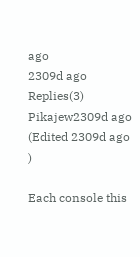ago
2309d ago Replies(3)
Pikajew2309d ago (Edited 2309d ago )

Each console this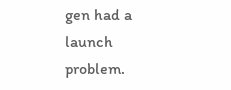gen had a launch problem.